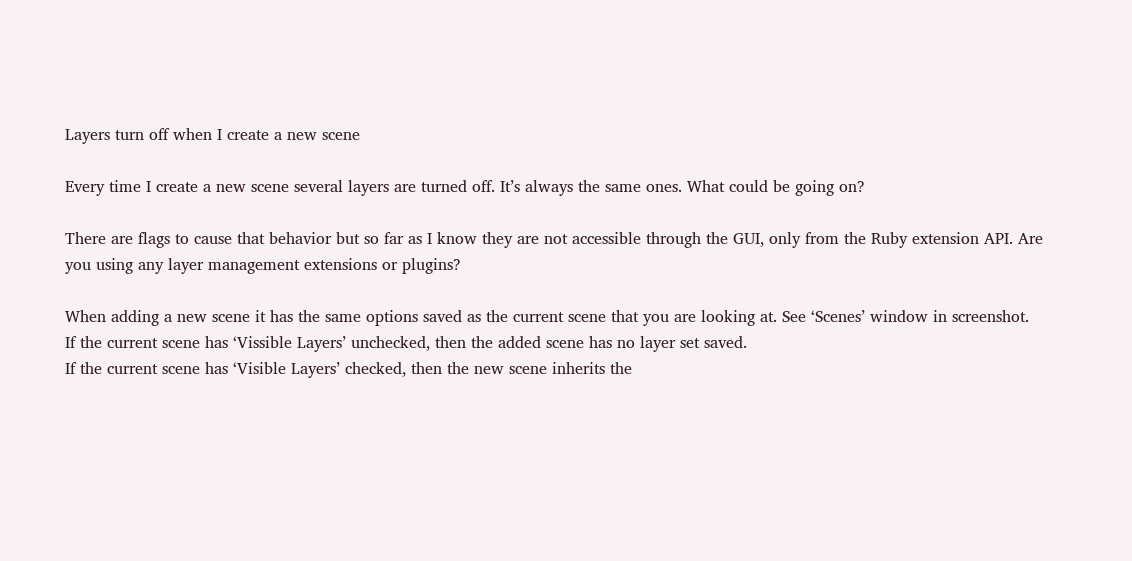Layers turn off when I create a new scene

Every time I create a new scene several layers are turned off. It’s always the same ones. What could be going on?

There are flags to cause that behavior but so far as I know they are not accessible through the GUI, only from the Ruby extension API. Are you using any layer management extensions or plugins?

When adding a new scene it has the same options saved as the current scene that you are looking at. See ‘Scenes’ window in screenshot.
If the current scene has ‘Vissible Layers’ unchecked, then the added scene has no layer set saved.
If the current scene has ‘Visible Layers’ checked, then the new scene inherits the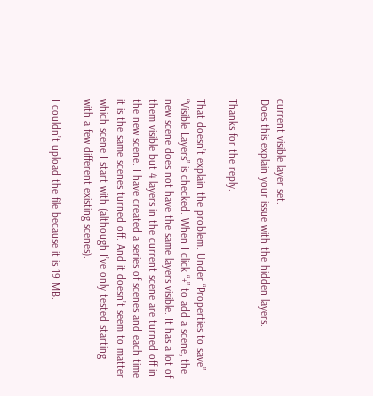current visible layer set.
Does this explain your issue with the hidden layers.

Thanks for the reply.

That doesn’t explain the problem. Under “Properties to save” “Visible Layers” is checked. When I click “+” to add a scene, the new scene does not have the same layers visible. It has a lot of them visible but 4 layers in the current scene are turned off in the new scene. I have created a series of scenes and each time it is the same scenes turned off. And it doesn’t seem to matter which scene I start with (although I’ve only tested starting with a few different existing scenes).

I couldn’t upload the file because it is 19 MB.